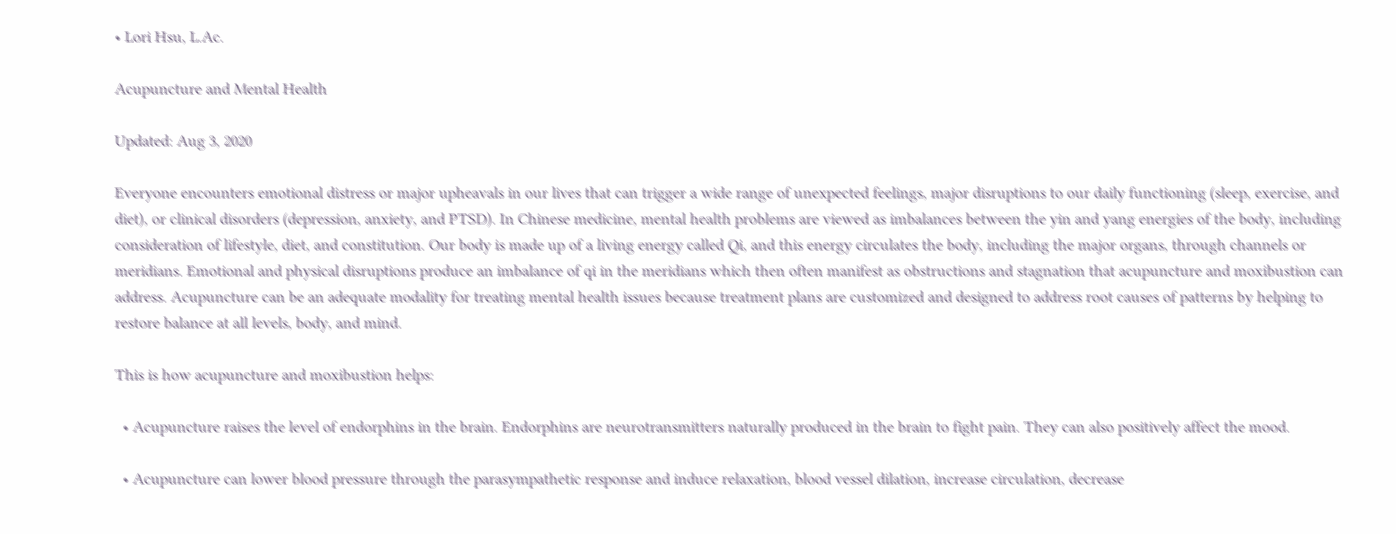• Lori Hsu, L.Ac.

Acupuncture and Mental Health

Updated: Aug 3, 2020

Everyone encounters emotional distress or major upheavals in our lives that can trigger a wide range of unexpected feelings, major disruptions to our daily functioning (sleep, exercise, and diet), or clinical disorders (depression, anxiety, and PTSD). In Chinese medicine, mental health problems are viewed as imbalances between the yin and yang energies of the body, including consideration of lifestyle, diet, and constitution. Our body is made up of a living energy called Qi, and this energy circulates the body, including the major organs, through channels or meridians. Emotional and physical disruptions produce an imbalance of qi in the meridians which then often manifest as obstructions and stagnation that acupuncture and moxibustion can address. Acupuncture can be an adequate modality for treating mental health issues because treatment plans are customized and designed to address root causes of patterns by helping to restore balance at all levels, body, and mind.

This is how acupuncture and moxibustion helps:

  • Acupuncture raises the level of endorphins in the brain. Endorphins are neurotransmitters naturally produced in the brain to fight pain. They can also positively affect the mood.

  • Acupuncture can lower blood pressure through the parasympathetic response and induce relaxation, blood vessel dilation, increase circulation, decrease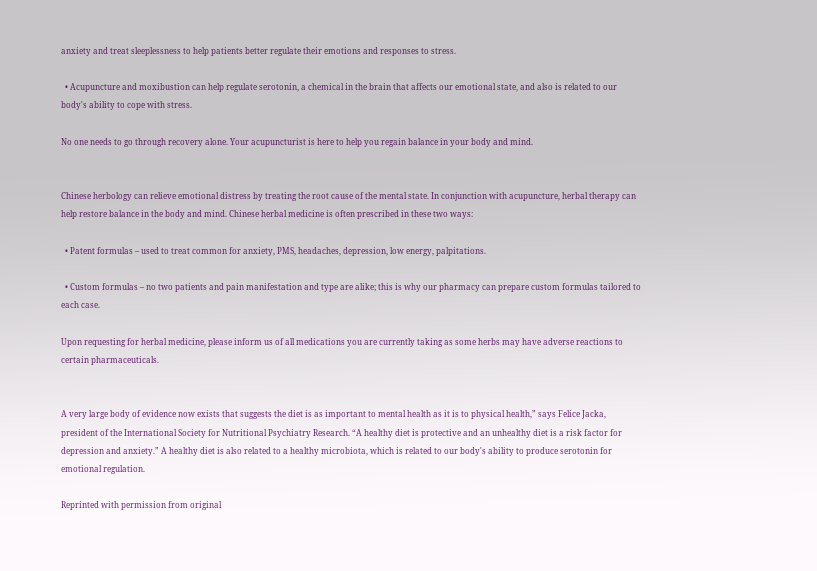anxiety and treat sleeplessness to help patients better regulate their emotions and responses to stress.

  • Acupuncture and moxibustion can help regulate serotonin, a chemical in the brain that affects our emotional state, and also is related to our body's ability to cope with stress.

No one needs to go through recovery alone. Your acupuncturist is here to help you regain balance in your body and mind.


Chinese herbology can relieve emotional distress by treating the root cause of the mental state. In conjunction with acupuncture, herbal therapy can help restore balance in the body and mind. Chinese herbal medicine is often prescribed in these two ways:

  • Patent formulas – used to treat common for anxiety, PMS, headaches, depression, low energy, palpitations.

  • Custom formulas – no two patients and pain manifestation and type are alike; this is why our pharmacy can prepare custom formulas tailored to each case.

Upon requesting for herbal medicine, please inform us of all medications you are currently taking as some herbs may have adverse reactions to certain pharmaceuticals.


A very large body of evidence now exists that suggests the diet is as important to mental health as it is to physical health,” says Felice Jacka, president of the International Society for Nutritional Psychiatry Research. “A healthy diet is protective and an unhealthy diet is a risk factor for depression and anxiety.” A healthy diet is also related to a healthy microbiota, which is related to our body's ability to produce serotonin for emotional regulation.

Reprinted with permission from original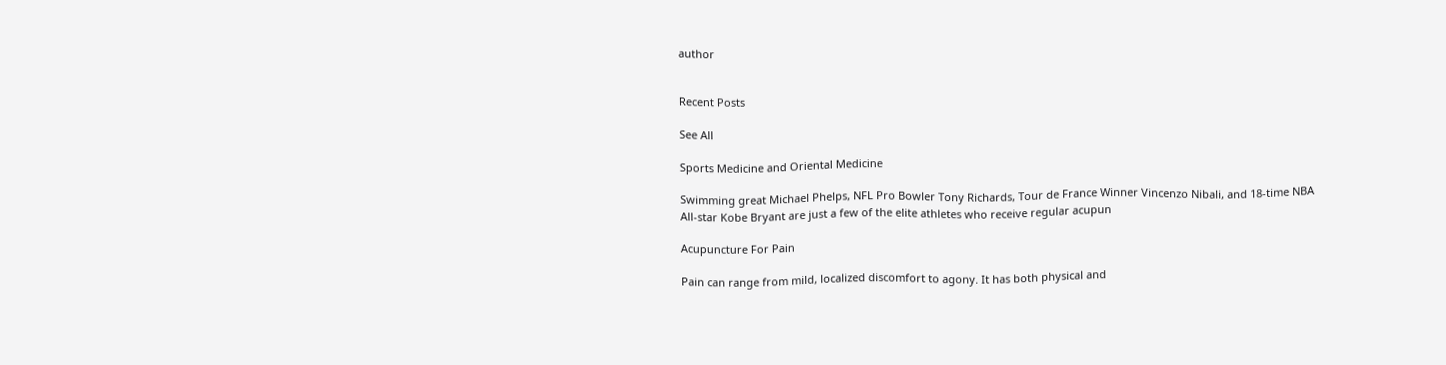author


Recent Posts

See All

Sports Medicine and Oriental Medicine

Swimming great Michael Phelps, NFL Pro Bowler Tony Richards, Tour de France Winner Vincenzo Nibali, and 18-time NBA All-star Kobe Bryant are just a few of the elite athletes who receive regular acupun

Acupuncture For Pain

Pain can range from mild, localized discomfort to agony. It has both physical and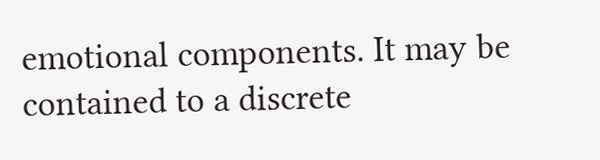emotional components. It may be contained to a discrete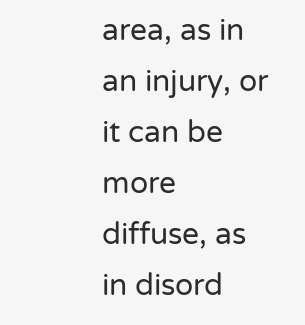area, as in an injury, or it can be more diffuse, as in disord